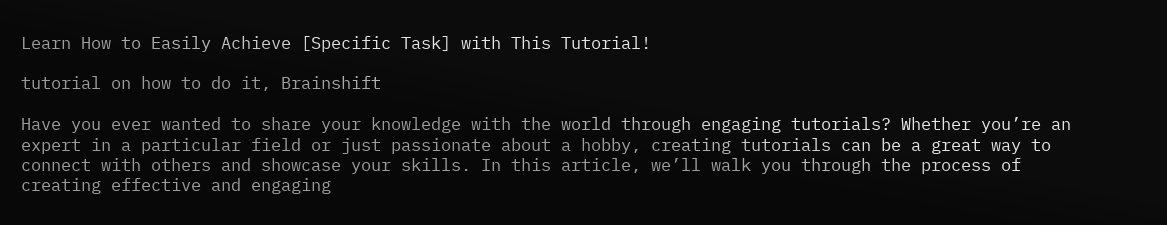Learn How to Easily Achieve [Specific Task] with This Tutorial!

tutorial on how to do it, Brainshift

Have you ever wanted to share your knowledge with the world through engaging tutorials? Whether you’re an expert in a particular field or just passionate about a hobby, creating tutorials can be a great way to connect with others and showcase your skills. In this article, we’ll walk you through the process of creating effective and engaging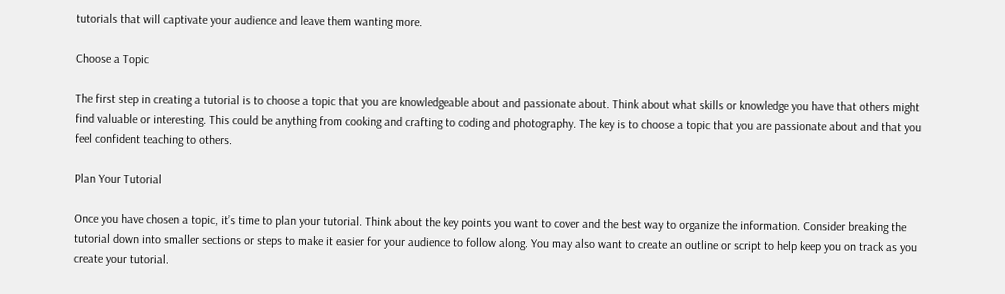tutorials that will captivate your audience and leave them wanting more.

Choose a Topic

The first step in creating a tutorial is to choose a topic that you are knowledgeable about and passionate about. Think about what skills or knowledge you have that others might find valuable or interesting. This could be anything from cooking and crafting to coding and photography. The key is to choose a topic that you are passionate about and that you feel confident teaching to others.

Plan Your Tutorial

Once you have chosen a topic, it’s time to plan your tutorial. Think about the key points you want to cover and the best way to organize the information. Consider breaking the tutorial down into smaller sections or steps to make it easier for your audience to follow along. You may also want to create an outline or script to help keep you on track as you create your tutorial.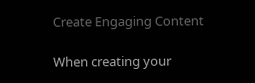Create Engaging Content

When creating your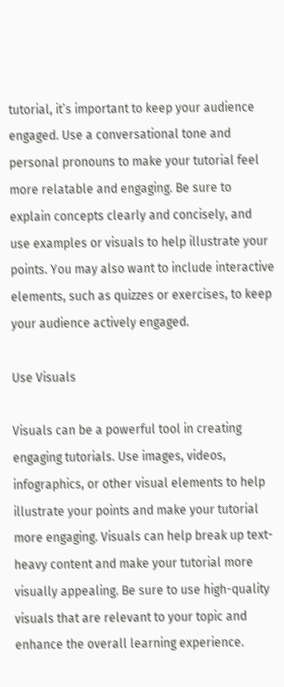tutorial, it’s important to keep your audience engaged. Use a conversational tone and personal pronouns to make your tutorial feel more relatable and engaging. Be sure to explain concepts clearly and concisely, and use examples or visuals to help illustrate your points. You may also want to include interactive elements, such as quizzes or exercises, to keep your audience actively engaged.

Use Visuals

Visuals can be a powerful tool in creating engaging tutorials. Use images, videos, infographics, or other visual elements to help illustrate your points and make your tutorial more engaging. Visuals can help break up text-heavy content and make your tutorial more visually appealing. Be sure to use high-quality visuals that are relevant to your topic and enhance the overall learning experience.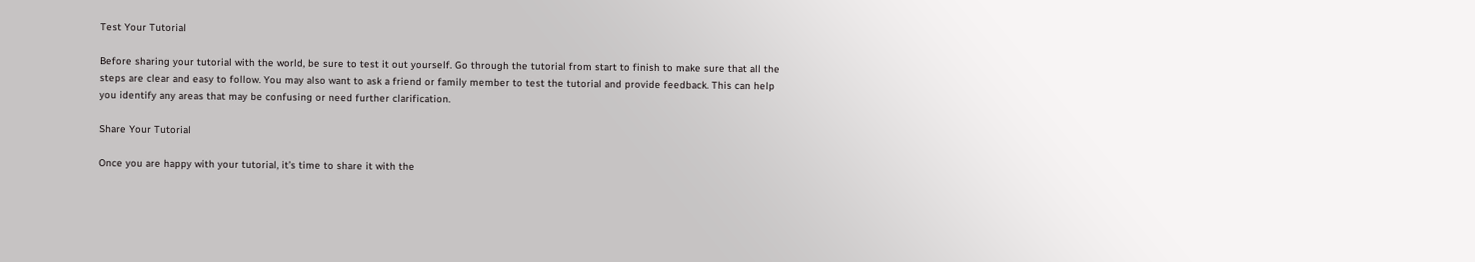Test Your Tutorial

Before sharing your tutorial with the world, be sure to test it out yourself. Go through the tutorial from start to finish to make sure that all the steps are clear and easy to follow. You may also want to ask a friend or family member to test the tutorial and provide feedback. This can help you identify any areas that may be confusing or need further clarification.

Share Your Tutorial

Once you are happy with your tutorial, it’s time to share it with the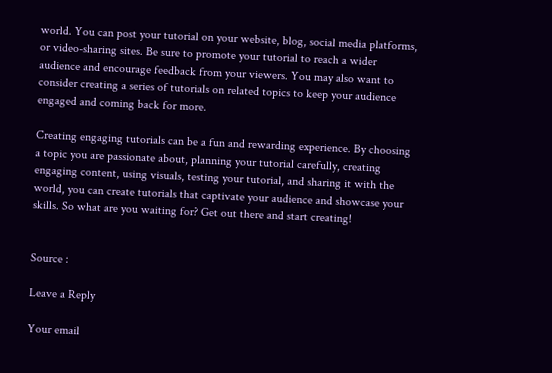world. You can post your tutorial on your website, blog, social media platforms, or video-sharing sites. Be sure to promote your tutorial to reach a wider audience and encourage feedback from your viewers. You may also want to consider creating a series of tutorials on related topics to keep your audience engaged and coming back for more.

Creating engaging tutorials can be a fun and rewarding experience. By choosing a topic you are passionate about, planning your tutorial carefully, creating engaging content, using visuals, testing your tutorial, and sharing it with the world, you can create tutorials that captivate your audience and showcase your skills. So what are you waiting for? Get out there and start creating!


Source :

Leave a Reply

Your email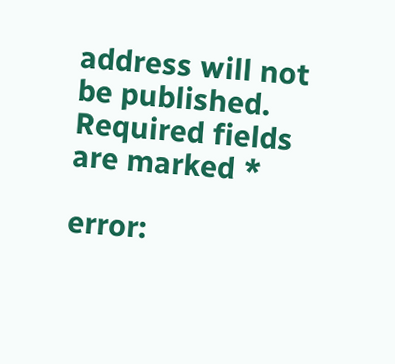address will not be published. Required fields are marked *

error: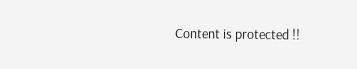Content is protected !!